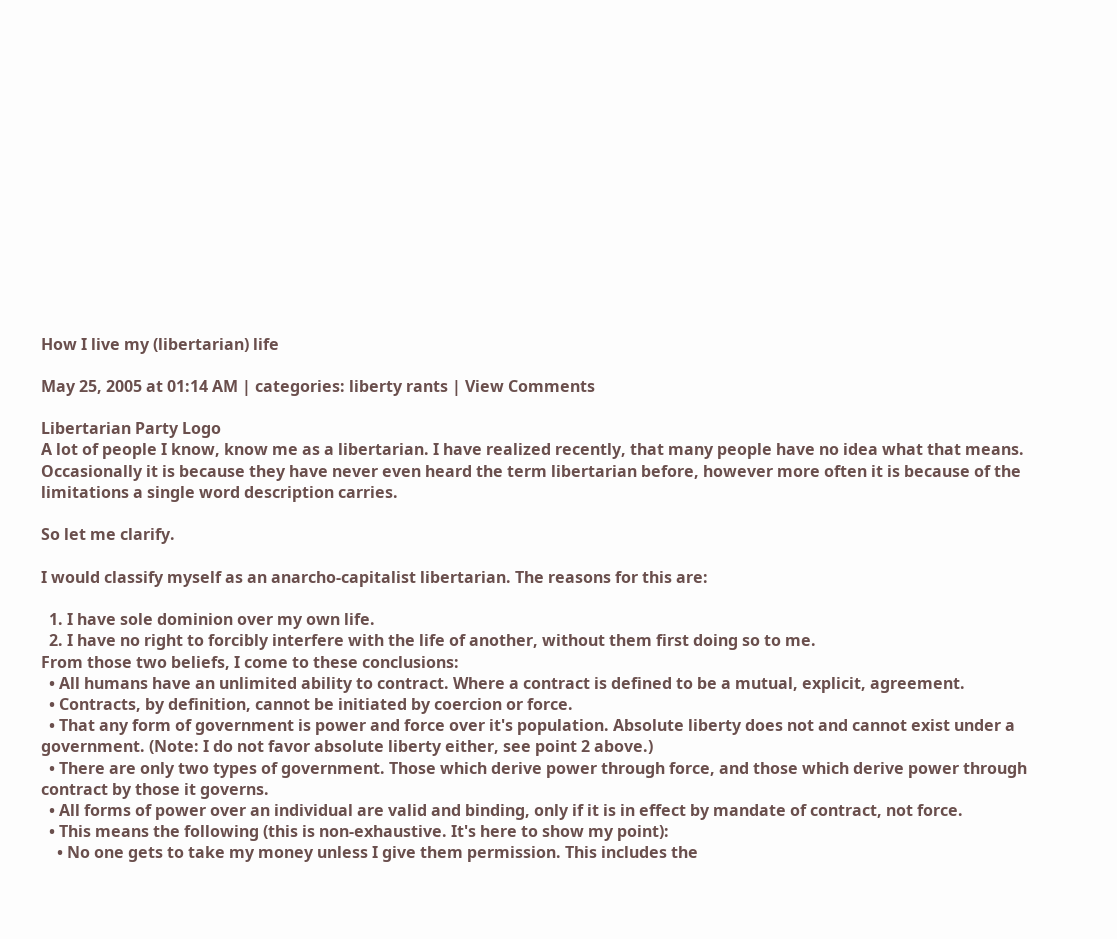How I live my (libertarian) life

May 25, 2005 at 01:14 AM | categories: liberty rants | View Comments

Libertarian Party Logo
A lot of people I know, know me as a libertarian. I have realized recently, that many people have no idea what that means. Occasionally it is because they have never even heard the term libertarian before, however more often it is because of the limitations a single word description carries.

So let me clarify.

I would classify myself as an anarcho-capitalist libertarian. The reasons for this are:

  1. I have sole dominion over my own life.
  2. I have no right to forcibly interfere with the life of another, without them first doing so to me.
From those two beliefs, I come to these conclusions:
  • All humans have an unlimited ability to contract. Where a contract is defined to be a mutual, explicit, agreement.
  • Contracts, by definition, cannot be initiated by coercion or force.
  • That any form of government is power and force over it's population. Absolute liberty does not and cannot exist under a government. (Note: I do not favor absolute liberty either, see point 2 above.)
  • There are only two types of government. Those which derive power through force, and those which derive power through contract by those it governs.
  • All forms of power over an individual are valid and binding, only if it is in effect by mandate of contract, not force.
  • This means the following (this is non-exhaustive. It's here to show my point):
    • No one gets to take my money unless I give them permission. This includes the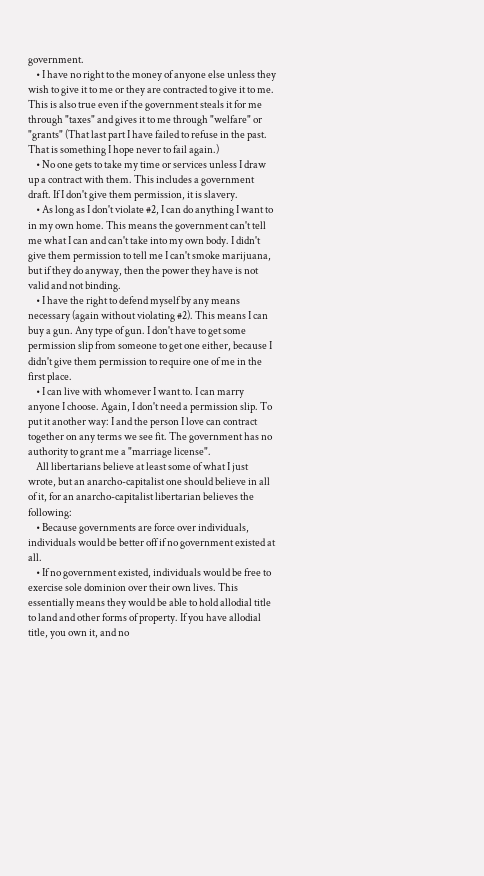government.
    • I have no right to the money of anyone else unless they wish to give it to me or they are contracted to give it to me. This is also true even if the government steals it for me through "taxes" and gives it to me through "welfare" or "grants" (That last part I have failed to refuse in the past. That is something I hope never to fail again.)
    • No one gets to take my time or services unless I draw up a contract with them. This includes a government draft. If I don't give them permission, it is slavery.
    • As long as I don't violate #2, I can do anything I want to in my own home. This means the government can't tell me what I can and can't take into my own body. I didn't give them permission to tell me I can't smoke marijuana, but if they do anyway, then the power they have is not valid and not binding.
    • I have the right to defend myself by any means necessary (again without violating #2). This means I can buy a gun. Any type of gun. I don't have to get some permission slip from someone to get one either, because I didn't give them permission to require one of me in the first place.
    • I can live with whomever I want to. I can marry anyone I choose. Again, I don't need a permission slip. To put it another way: I and the person I love can contract together on any terms we see fit. The government has no authority to grant me a "marriage license".
    All libertarians believe at least some of what I just wrote, but an anarcho-capitalist one should believe in all of it, for an anarcho-capitalist libertarian believes the following:
    • Because governments are force over individuals, individuals would be better off if no government existed at all.
    • If no government existed, individuals would be free to exercise sole dominion over their own lives. This essentially means they would be able to hold allodial title to land and other forms of property. If you have allodial title, you own it, and no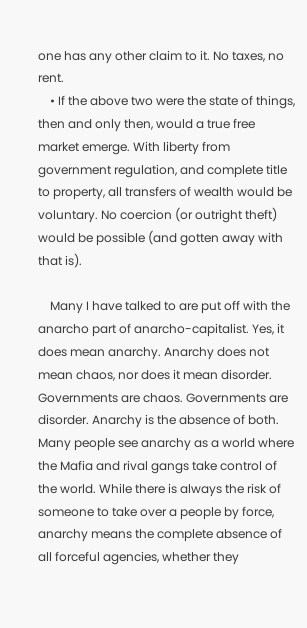one has any other claim to it. No taxes, no rent.
    • If the above two were the state of things, then and only then, would a true free market emerge. With liberty from government regulation, and complete title to property, all transfers of wealth would be voluntary. No coercion (or outright theft) would be possible (and gotten away with that is).

    Many I have talked to are put off with the anarcho part of anarcho-capitalist. Yes, it does mean anarchy. Anarchy does not mean chaos, nor does it mean disorder. Governments are chaos. Governments are disorder. Anarchy is the absence of both. Many people see anarchy as a world where the Mafia and rival gangs take control of the world. While there is always the risk of someone to take over a people by force, anarchy means the complete absence of all forceful agencies, whether they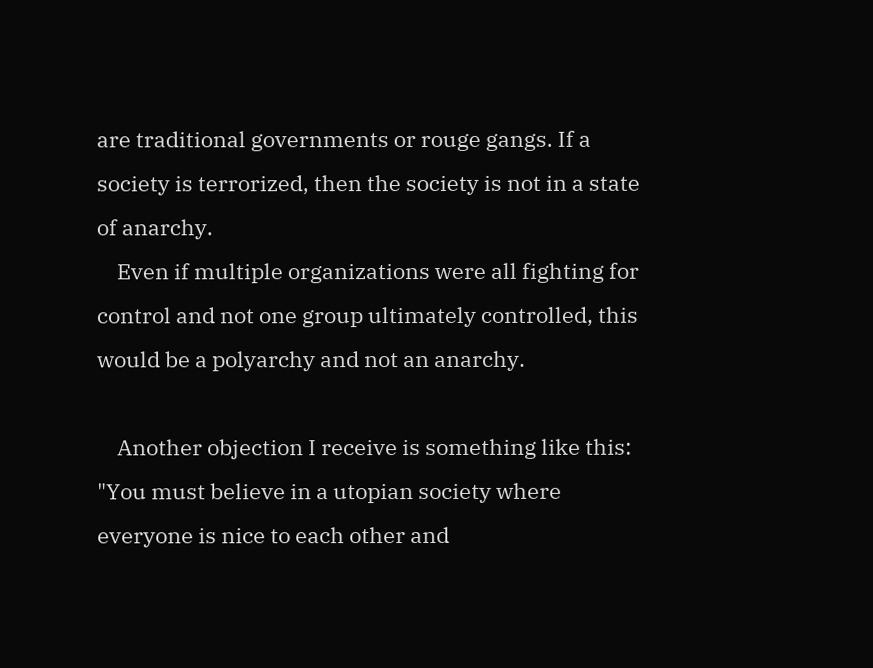are traditional governments or rouge gangs. If a society is terrorized, then the society is not in a state of anarchy.
    Even if multiple organizations were all fighting for control and not one group ultimately controlled, this would be a polyarchy and not an anarchy.

    Another objection I receive is something like this: "You must believe in a utopian society where everyone is nice to each other and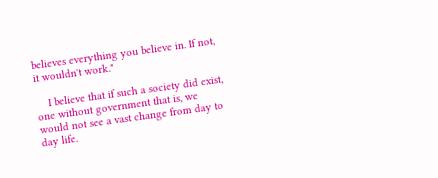believes everything you believe in. If not, it wouldn't work."

    I believe that if such a society did exist, one without government that is, we would not see a vast change from day to day life.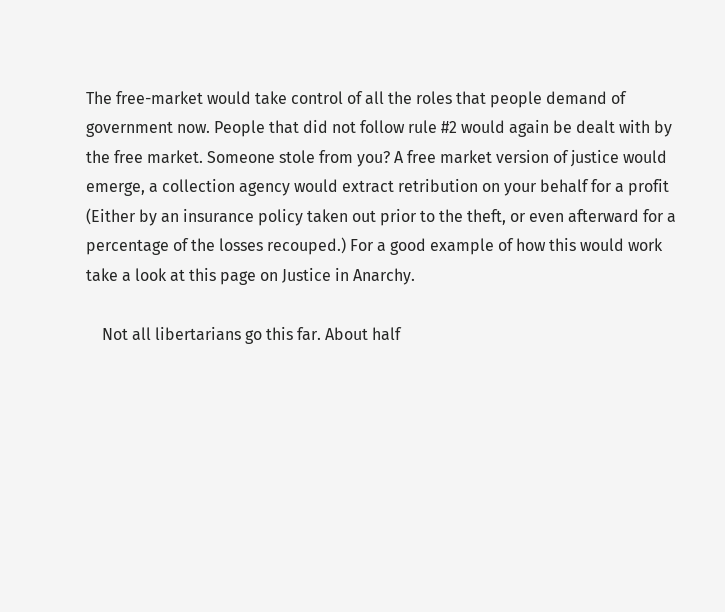The free-market would take control of all the roles that people demand of government now. People that did not follow rule #2 would again be dealt with by the free market. Someone stole from you? A free market version of justice would emerge, a collection agency would extract retribution on your behalf for a profit (Either by an insurance policy taken out prior to the theft, or even afterward for a percentage of the losses recouped.) For a good example of how this would work take a look at this page on Justice in Anarchy.

    Not all libertarians go this far. About half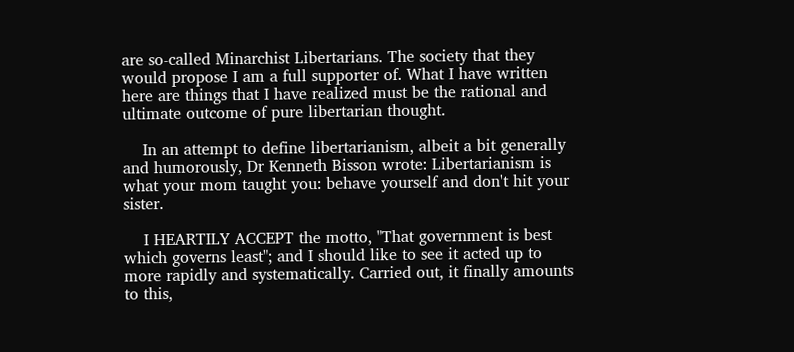are so-called Minarchist Libertarians. The society that they would propose I am a full supporter of. What I have written here are things that I have realized must be the rational and ultimate outcome of pure libertarian thought.

    In an attempt to define libertarianism, albeit a bit generally and humorously, Dr Kenneth Bisson wrote: Libertarianism is what your mom taught you: behave yourself and don't hit your sister.

    I HEARTILY ACCEPT the motto, "That government is best which governs least"; and I should like to see it acted up to more rapidly and systematically. Carried out, it finally amounts to this,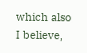which also I believe,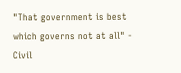"That government is best which governs not at all" - Civil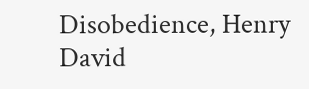Disobedience, Henry David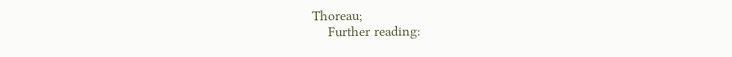Thoreau;
    Further reading: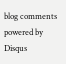blog comments powered by Disqus